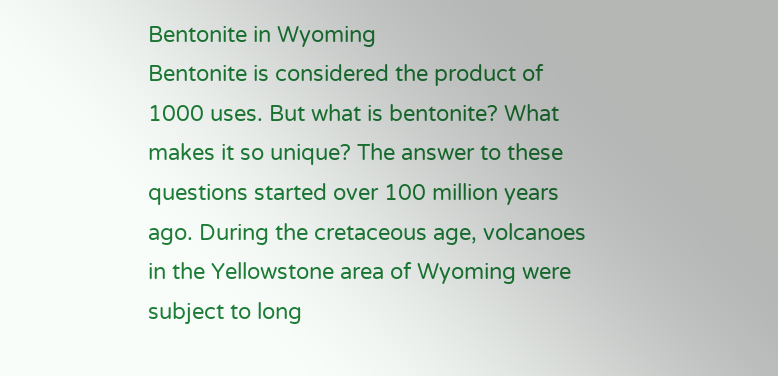Bentonite in Wyoming
Bentonite is considered the product of 1000 uses. But what is bentonite? What makes it so unique? The answer to these questions started over 100 million years ago. During the cretaceous age, volcanoes in the Yellowstone area of Wyoming were subject to long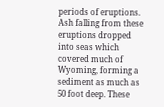periods of eruptions. Ash falling from these eruptions dropped into seas which covered much of Wyoming, forming a sediment as much as 50 foot deep. These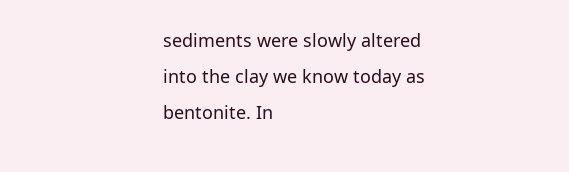sediments were slowly altered into the clay we know today as bentonite. In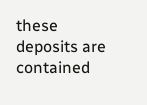these deposits are contained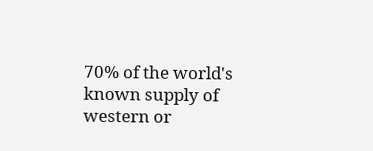70% of the world's known supply of western or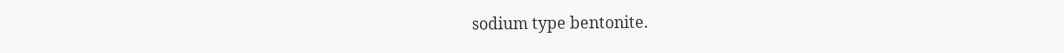sodium type bentonite.